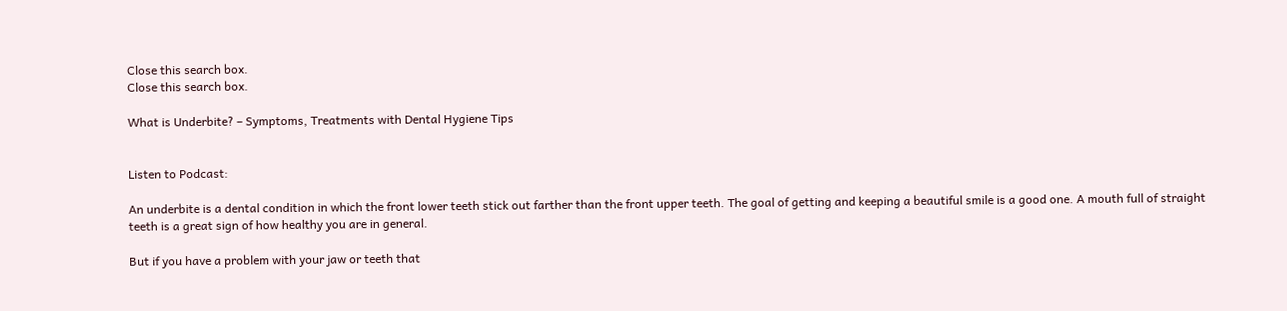Close this search box.
Close this search box.

What is Underbite? – Symptoms, Treatments with Dental Hygiene Tips


Listen to Podcast:

An underbite is a dental condition in which the front lower teeth stick out farther than the front upper teeth. The goal of getting and keeping a beautiful smile is a good one. A mouth full of straight teeth is a great sign of how healthy you are in general.

But if you have a problem with your jaw or teeth that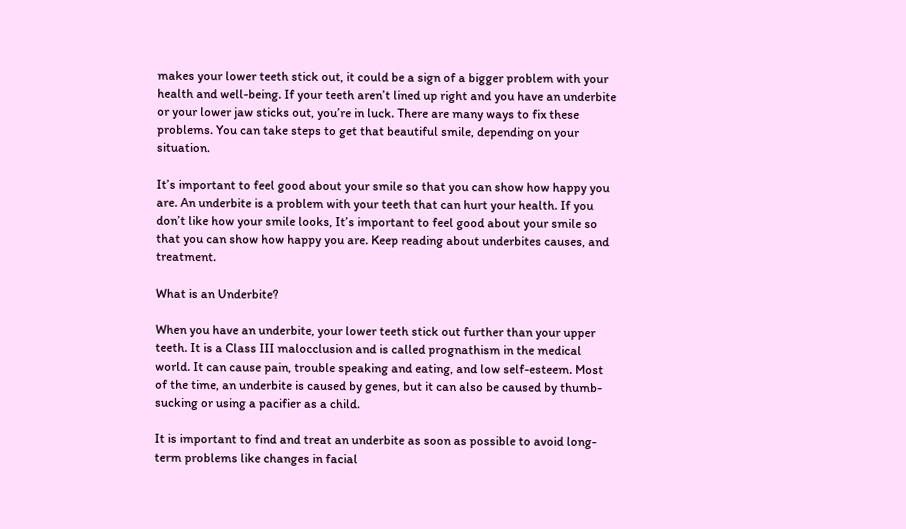makes your lower teeth stick out, it could be a sign of a bigger problem with your health and well-being. If your teeth aren’t lined up right and you have an underbite or your lower jaw sticks out, you’re in luck. There are many ways to fix these problems. You can take steps to get that beautiful smile, depending on your situation.

It’s important to feel good about your smile so that you can show how happy you are. An underbite is a problem with your teeth that can hurt your health. If you don’t like how your smile looks, It’s important to feel good about your smile so that you can show how happy you are. Keep reading about underbites causes, and treatment.

What is an Underbite?

When you have an underbite, your lower teeth stick out further than your upper teeth. It is a Class III malocclusion and is called prognathism in the medical world. It can cause pain, trouble speaking and eating, and low self-esteem. Most of the time, an underbite is caused by genes, but it can also be caused by thumb-sucking or using a pacifier as a child.

It is important to find and treat an underbite as soon as possible to avoid long-term problems like changes in facial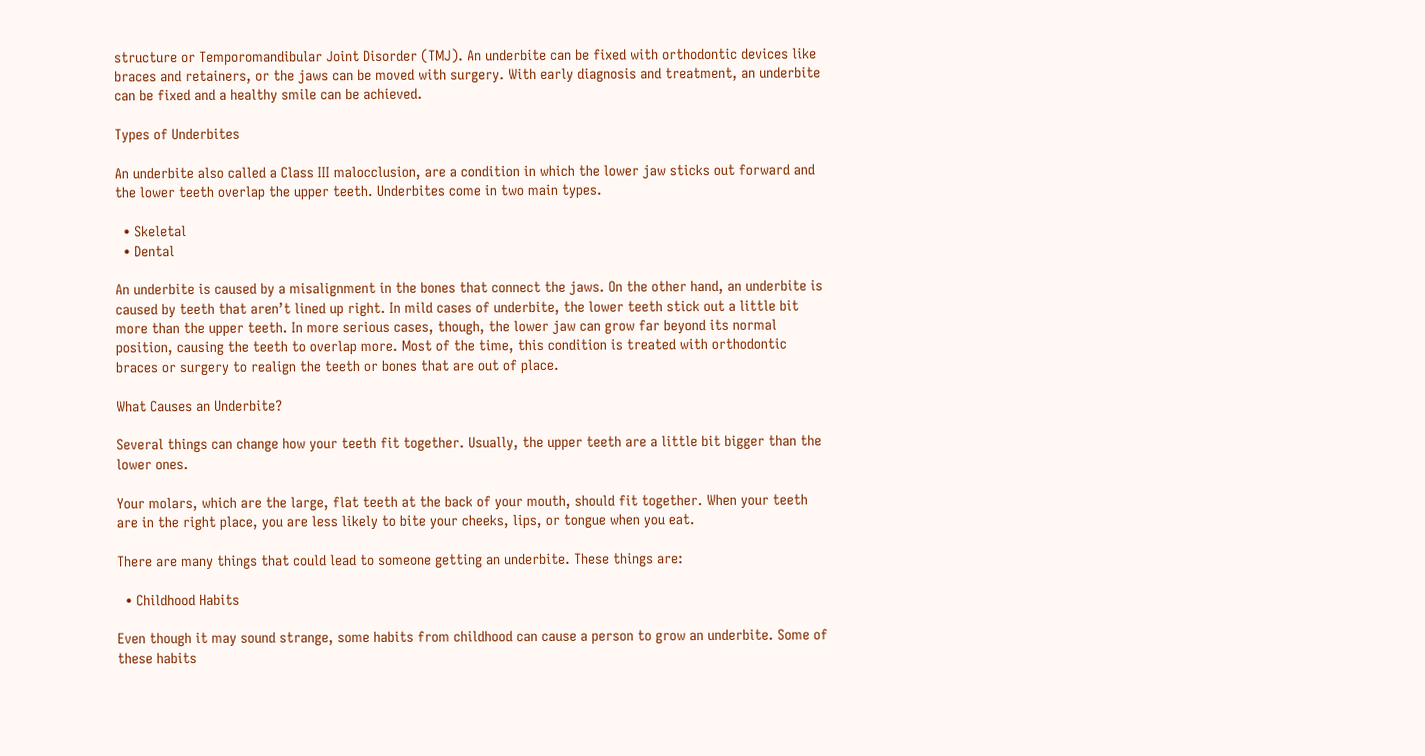structure or Temporomandibular Joint Disorder (TMJ). An underbite can be fixed with orthodontic devices like braces and retainers, or the jaws can be moved with surgery. With early diagnosis and treatment, an underbite can be fixed and a healthy smile can be achieved.

Types of Underbites

An underbite also called a Class III malocclusion, are a condition in which the lower jaw sticks out forward and the lower teeth overlap the upper teeth. Underbites come in two main types.

  • Skeletal
  • Dental

An underbite is caused by a misalignment in the bones that connect the jaws. On the other hand, an underbite is caused by teeth that aren’t lined up right. In mild cases of underbite, the lower teeth stick out a little bit more than the upper teeth. In more serious cases, though, the lower jaw can grow far beyond its normal position, causing the teeth to overlap more. Most of the time, this condition is treated with orthodontic braces or surgery to realign the teeth or bones that are out of place.

What Causes an Underbite?

Several things can change how your teeth fit together. Usually, the upper teeth are a little bit bigger than the lower ones.

Your molars, which are the large, flat teeth at the back of your mouth, should fit together. When your teeth are in the right place, you are less likely to bite your cheeks, lips, or tongue when you eat.

There are many things that could lead to someone getting an underbite. These things are:

  • Childhood Habits

Even though it may sound strange, some habits from childhood can cause a person to grow an underbite. Some of these habits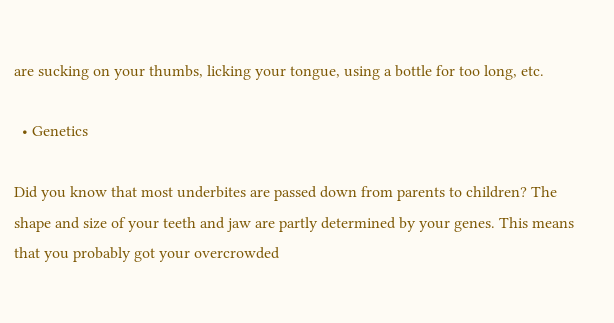are sucking on your thumbs, licking your tongue, using a bottle for too long, etc.

  • Genetics

Did you know that most underbites are passed down from parents to children? The shape and size of your teeth and jaw are partly determined by your genes. This means that you probably got your overcrowded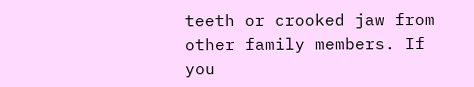teeth or crooked jaw from other family members. If you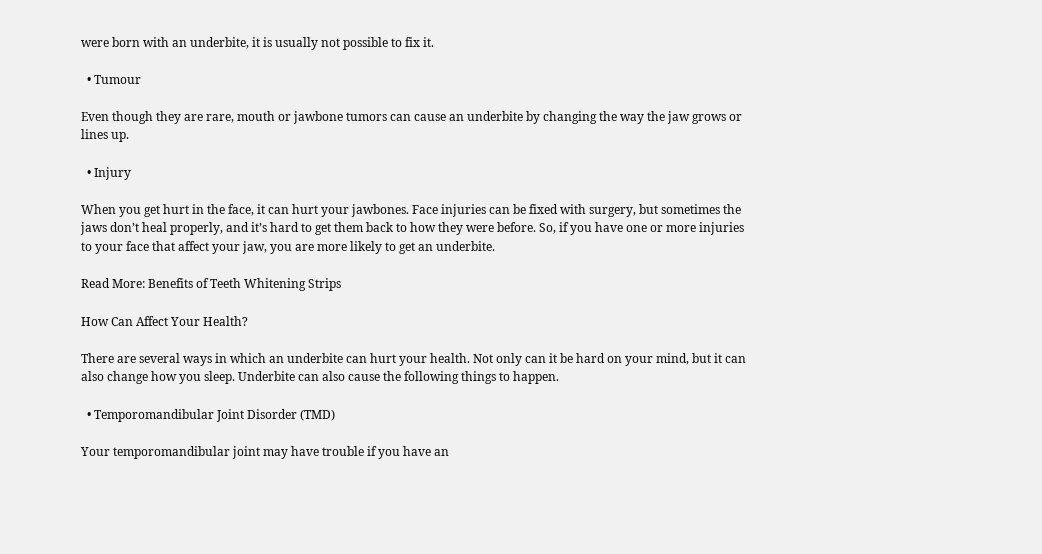were born with an underbite, it is usually not possible to fix it.

  • Tumour

Even though they are rare, mouth or jawbone tumors can cause an underbite by changing the way the jaw grows or lines up.

  • Injury

When you get hurt in the face, it can hurt your jawbones. Face injuries can be fixed with surgery, but sometimes the jaws don’t heal properly, and it’s hard to get them back to how they were before. So, if you have one or more injuries to your face that affect your jaw, you are more likely to get an underbite.

Read More: Benefits of Teeth Whitening Strips

How Can Affect Your Health?

There are several ways in which an underbite can hurt your health. Not only can it be hard on your mind, but it can also change how you sleep. Underbite can also cause the following things to happen.

  • Temporomandibular Joint Disorder (TMD)

Your temporomandibular joint may have trouble if you have an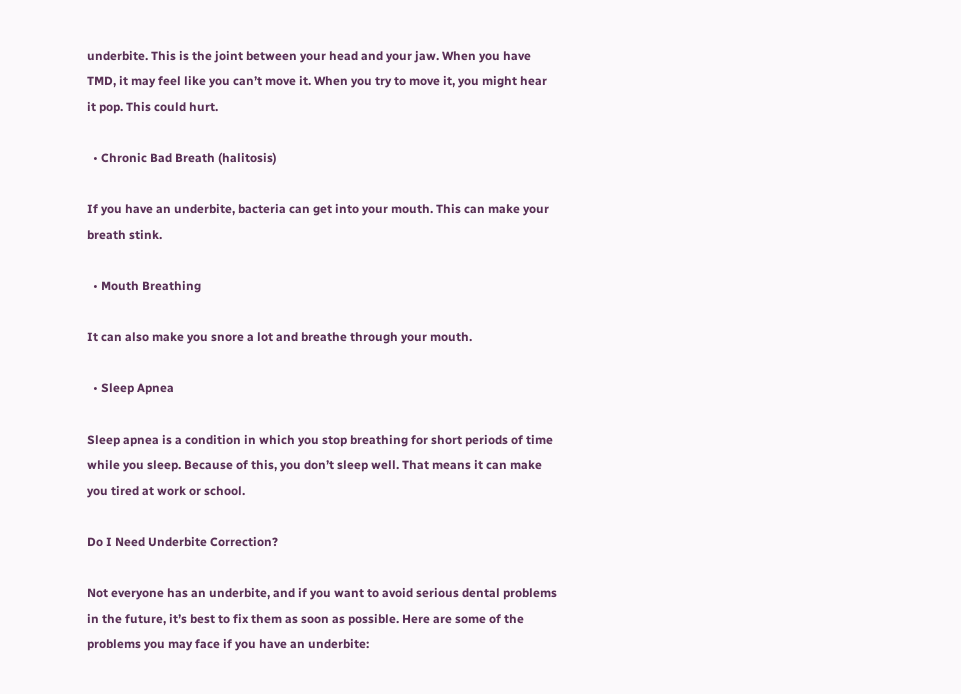underbite. This is the joint between your head and your jaw. When you have TMD, it may feel like you can’t move it. When you try to move it, you might hear it pop. This could hurt.

  • Chronic Bad Breath (halitosis)

If you have an underbite, bacteria can get into your mouth. This can make your breath stink.

  • Mouth Breathing

It can also make you snore a lot and breathe through your mouth.

  • Sleep Apnea

Sleep apnea is a condition in which you stop breathing for short periods of time while you sleep. Because of this, you don’t sleep well. That means it can make you tired at work or school.

Do I Need Underbite Correction?

Not everyone has an underbite, and if you want to avoid serious dental problems in the future, it’s best to fix them as soon as possible. Here are some of the problems you may face if you have an underbite: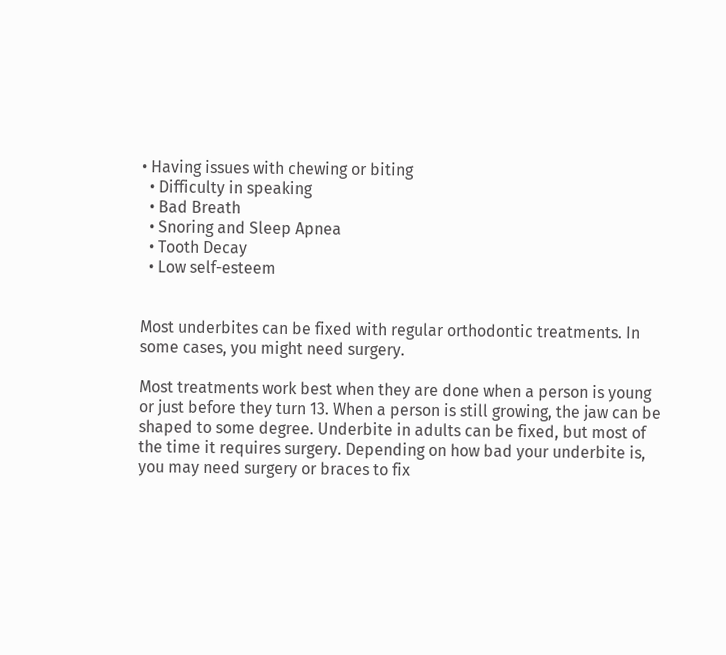• Having issues with chewing or biting
  • Difficulty in speaking
  • Bad Breath
  • Snoring and Sleep Apnea
  • Tooth Decay
  • Low self-esteem


Most underbites can be fixed with regular orthodontic treatments. In some cases, you might need surgery.

Most treatments work best when they are done when a person is young or just before they turn 13. When a person is still growing, the jaw can be shaped to some degree. Underbite in adults can be fixed, but most of the time it requires surgery. Depending on how bad your underbite is, you may need surgery or braces to fix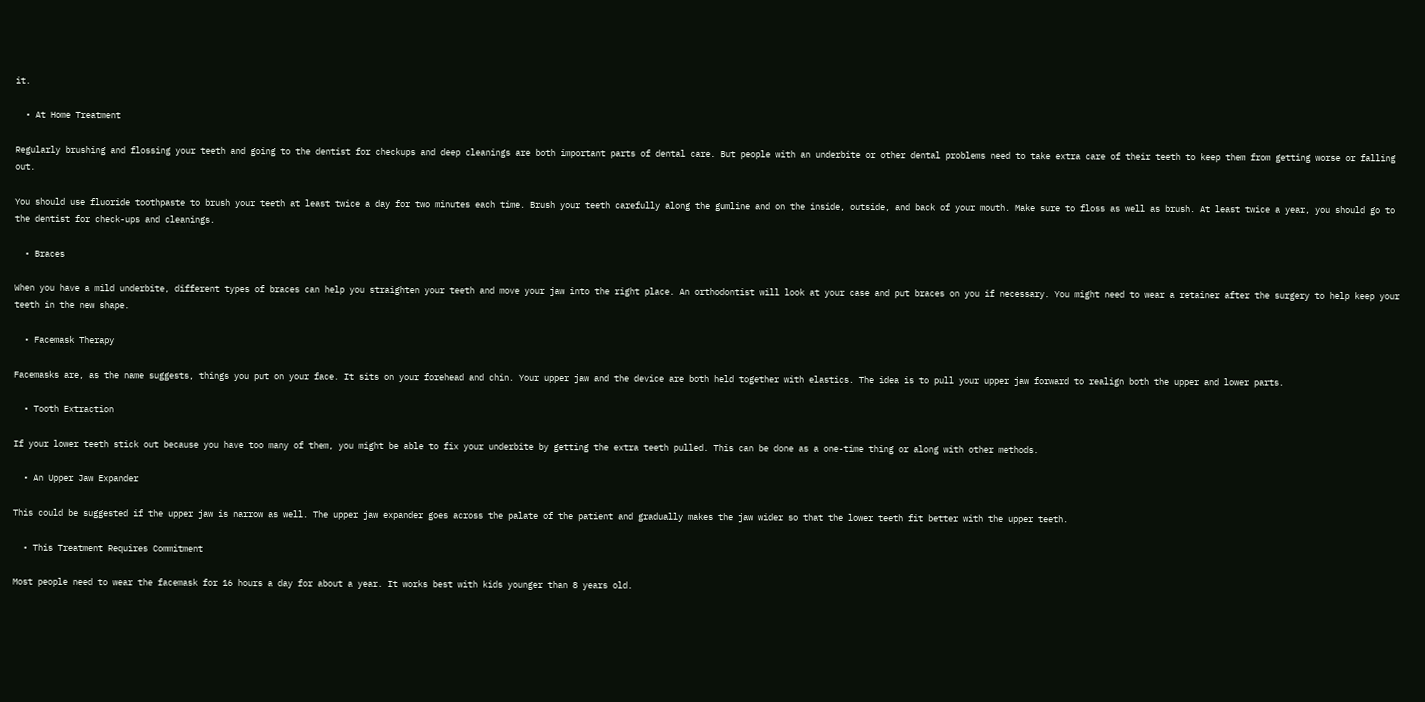it.

  • At Home Treatment

Regularly brushing and flossing your teeth and going to the dentist for checkups and deep cleanings are both important parts of dental care. But people with an underbite or other dental problems need to take extra care of their teeth to keep them from getting worse or falling out.

You should use fluoride toothpaste to brush your teeth at least twice a day for two minutes each time. Brush your teeth carefully along the gumline and on the inside, outside, and back of your mouth. Make sure to floss as well as brush. At least twice a year, you should go to the dentist for check-ups and cleanings.

  • Braces

When you have a mild underbite, different types of braces can help you straighten your teeth and move your jaw into the right place. An orthodontist will look at your case and put braces on you if necessary. You might need to wear a retainer after the surgery to help keep your teeth in the new shape.

  • Facemask Therapy

Facemasks are, as the name suggests, things you put on your face. It sits on your forehead and chin. Your upper jaw and the device are both held together with elastics. The idea is to pull your upper jaw forward to realign both the upper and lower parts.

  • Tooth Extraction

If your lower teeth stick out because you have too many of them, you might be able to fix your underbite by getting the extra teeth pulled. This can be done as a one-time thing or along with other methods.

  • An Upper Jaw Expander

This could be suggested if the upper jaw is narrow as well. The upper jaw expander goes across the palate of the patient and gradually makes the jaw wider so that the lower teeth fit better with the upper teeth.

  • This Treatment Requires Commitment

Most people need to wear the facemask for 16 hours a day for about a year. It works best with kids younger than 8 years old.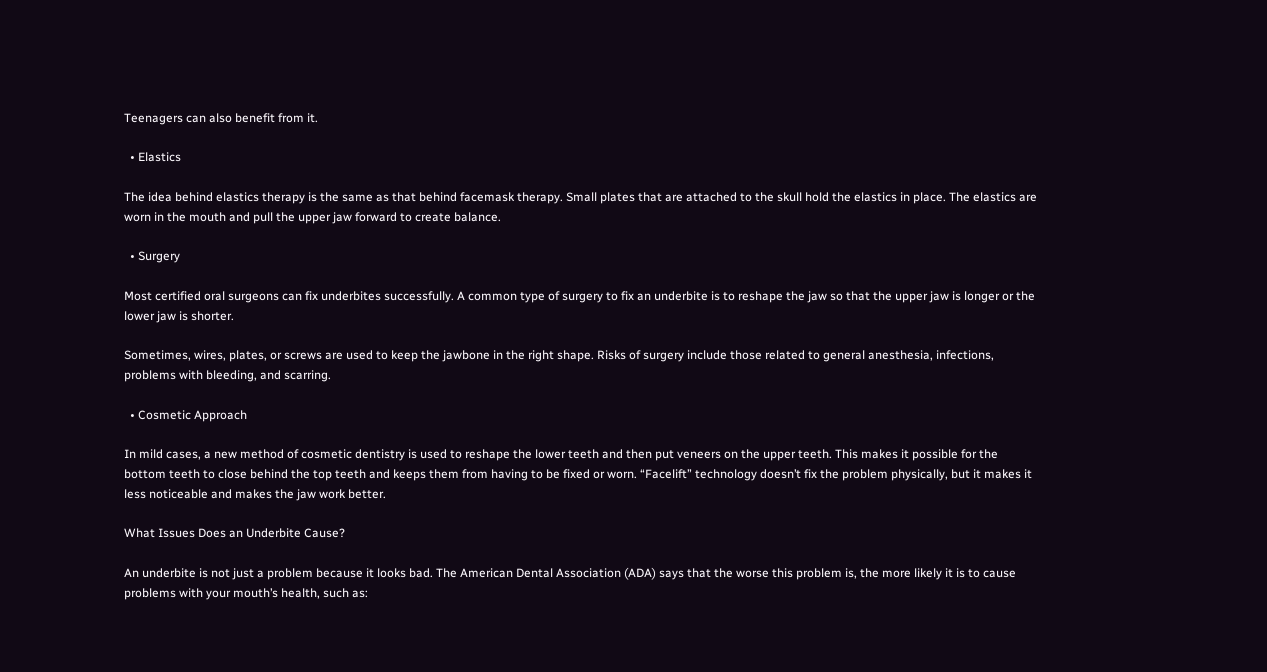Teenagers can also benefit from it.

  • Elastics

The idea behind elastics therapy is the same as that behind facemask therapy. Small plates that are attached to the skull hold the elastics in place. The elastics are worn in the mouth and pull the upper jaw forward to create balance.

  • Surgery

Most certified oral surgeons can fix underbites successfully. A common type of surgery to fix an underbite is to reshape the jaw so that the upper jaw is longer or the lower jaw is shorter.

Sometimes, wires, plates, or screws are used to keep the jawbone in the right shape. Risks of surgery include those related to general anesthesia, infections, problems with bleeding, and scarring.

  • Cosmetic Approach

In mild cases, a new method of cosmetic dentistry is used to reshape the lower teeth and then put veneers on the upper teeth. This makes it possible for the bottom teeth to close behind the top teeth and keeps them from having to be fixed or worn. “Facelift” technology doesn’t fix the problem physically, but it makes it less noticeable and makes the jaw work better.

What Issues Does an Underbite Cause?

An underbite is not just a problem because it looks bad. The American Dental Association (ADA) says that the worse this problem is, the more likely it is to cause problems with your mouth’s health, such as: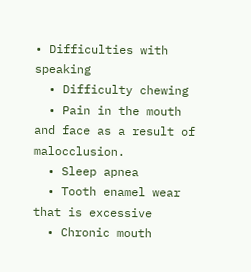• Difficulties with speaking
  • Difficulty chewing
  • Pain in the mouth and face as a result of malocclusion.
  • Sleep apnea
  • Tooth enamel wear that is excessive
  • Chronic mouth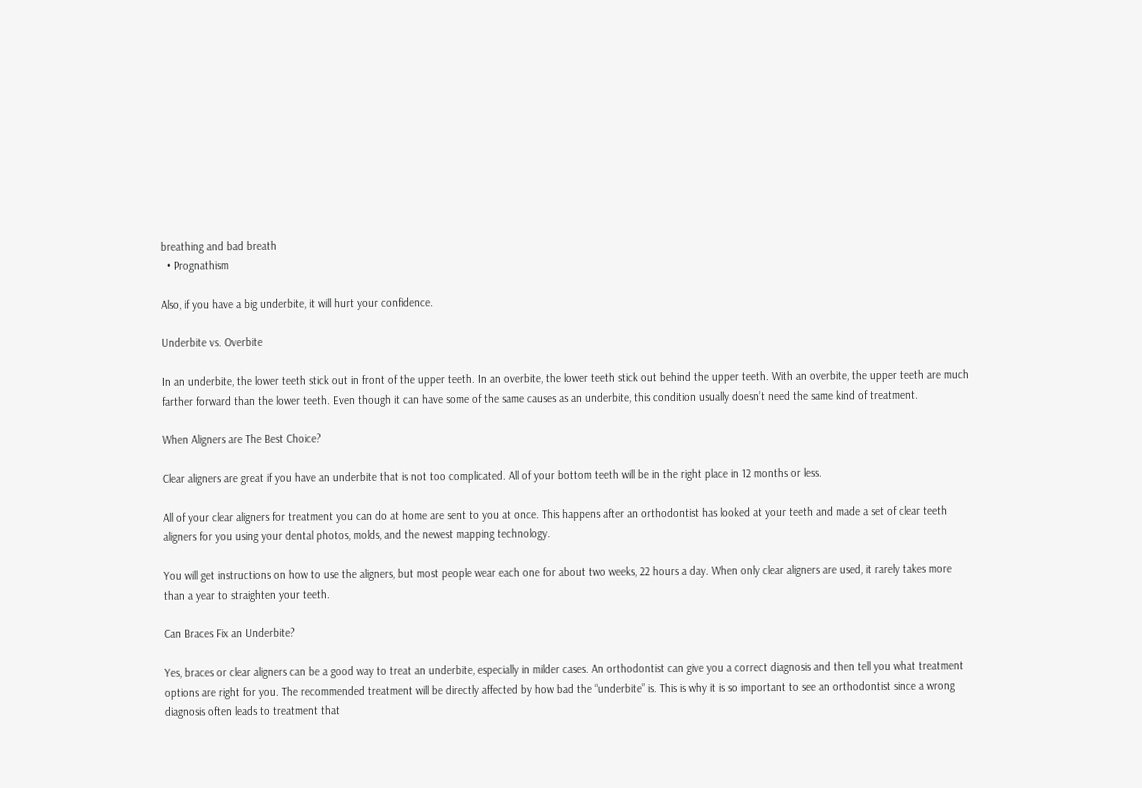breathing and bad breath
  • Prognathism

Also, if you have a big underbite, it will hurt your confidence.

Underbite vs. Overbite

In an underbite, the lower teeth stick out in front of the upper teeth. In an overbite, the lower teeth stick out behind the upper teeth. With an overbite, the upper teeth are much farther forward than the lower teeth. Even though it can have some of the same causes as an underbite, this condition usually doesn’t need the same kind of treatment.

When Aligners are The Best Choice?

Clear aligners are great if you have an underbite that is not too complicated. All of your bottom teeth will be in the right place in 12 months or less.

All of your clear aligners for treatment you can do at home are sent to you at once. This happens after an orthodontist has looked at your teeth and made a set of clear teeth aligners for you using your dental photos, molds, and the newest mapping technology.

You will get instructions on how to use the aligners, but most people wear each one for about two weeks, 22 hours a day. When only clear aligners are used, it rarely takes more than a year to straighten your teeth.

Can Braces Fix an Underbite?

Yes, braces or clear aligners can be a good way to treat an underbite, especially in milder cases. An orthodontist can give you a correct diagnosis and then tell you what treatment options are right for you. The recommended treatment will be directly affected by how bad the “underbite” is. This is why it is so important to see an orthodontist since a wrong diagnosis often leads to treatment that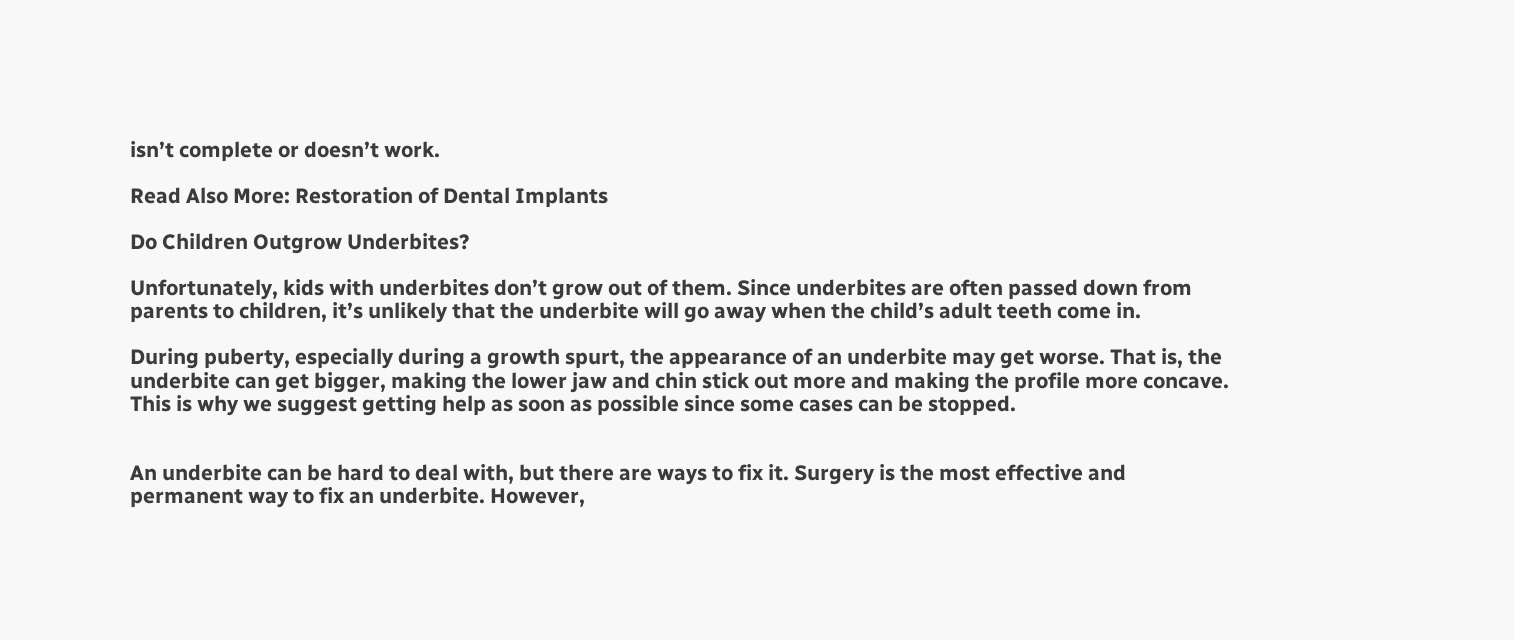isn’t complete or doesn’t work.

Read Also More: Restoration of Dental Implants

Do Children Outgrow Underbites?

Unfortunately, kids with underbites don’t grow out of them. Since underbites are often passed down from parents to children, it’s unlikely that the underbite will go away when the child’s adult teeth come in.

During puberty, especially during a growth spurt, the appearance of an underbite may get worse. That is, the underbite can get bigger, making the lower jaw and chin stick out more and making the profile more concave. This is why we suggest getting help as soon as possible since some cases can be stopped.


An underbite can be hard to deal with, but there are ways to fix it. Surgery is the most effective and permanent way to fix an underbite. However,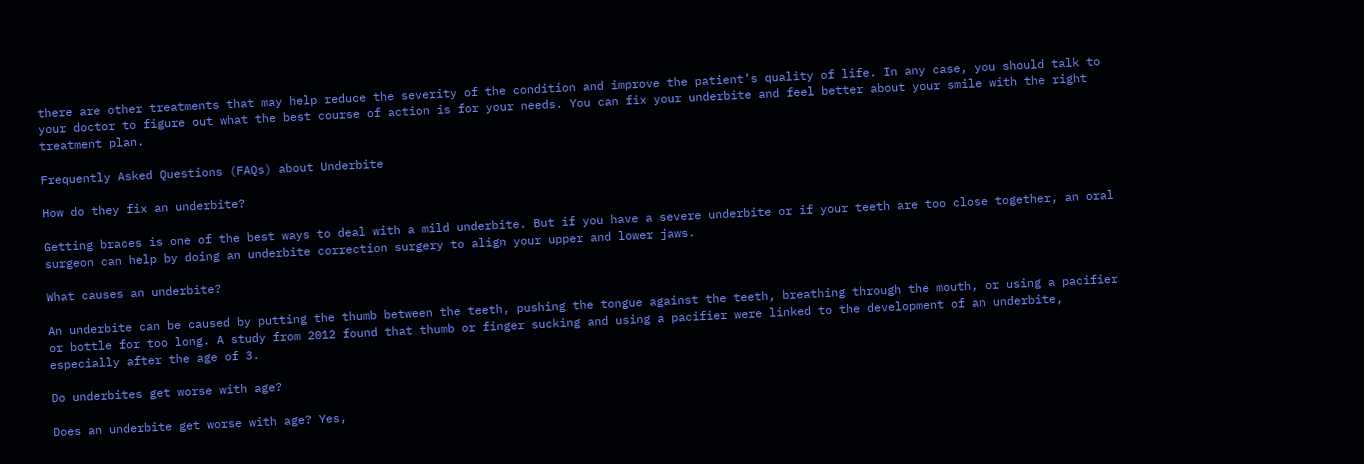there are other treatments that may help reduce the severity of the condition and improve the patient’s quality of life. In any case, you should talk to your doctor to figure out what the best course of action is for your needs. You can fix your underbite and feel better about your smile with the right treatment plan.

Frequently Asked Questions (FAQs) about Underbite

How do they fix an underbite?

Getting braces is one of the best ways to deal with a mild underbite. But if you have a severe underbite or if your teeth are too close together, an oral surgeon can help by doing an underbite correction surgery to align your upper and lower jaws.

What causes an underbite?

An underbite can be caused by putting the thumb between the teeth, pushing the tongue against the teeth, breathing through the mouth, or using a pacifier or bottle for too long. A study from 2012 found that thumb or finger sucking and using a pacifier were linked to the development of an underbite, especially after the age of 3.

Do underbites get worse with age?

Does an underbite get worse with age? Yes,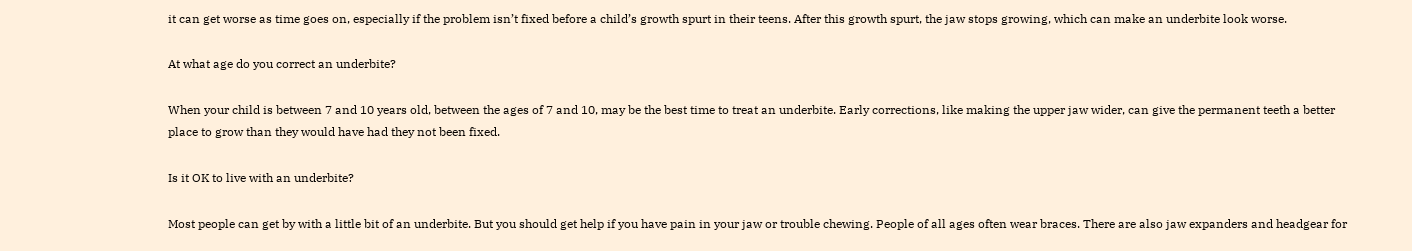it can get worse as time goes on, especially if the problem isn’t fixed before a child’s growth spurt in their teens. After this growth spurt, the jaw stops growing, which can make an underbite look worse.

At what age do you correct an underbite?

When your child is between 7 and 10 years old, between the ages of 7 and 10, may be the best time to treat an underbite. Early corrections, like making the upper jaw wider, can give the permanent teeth a better place to grow than they would have had they not been fixed.

Is it OK to live with an underbite?

Most people can get by with a little bit of an underbite. But you should get help if you have pain in your jaw or trouble chewing. People of all ages often wear braces. There are also jaw expanders and headgear for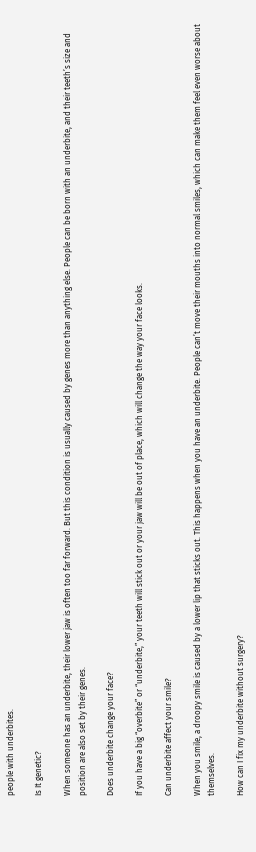people with underbites.

Is It genetic?

When someone has an underbite, their lower jaw is often too far forward. But this condition is usually caused by genes more than anything else. People can be born with an underbite, and their teeth’s size and position are also set by their genes.

Does underbite change your face?

If you have a big “overbite” or “underbite,” your teeth will stick out or your jaw will be out of place, which will change the way your face looks.

Can underbite affect your smile?

When you smile, a droopy smile is caused by a lower lip that sticks out. This happens when you have an underbite. People can’t move their mouths into normal smiles, which can make them feel even worse about themselves.

How can I fix my underbite without surgery?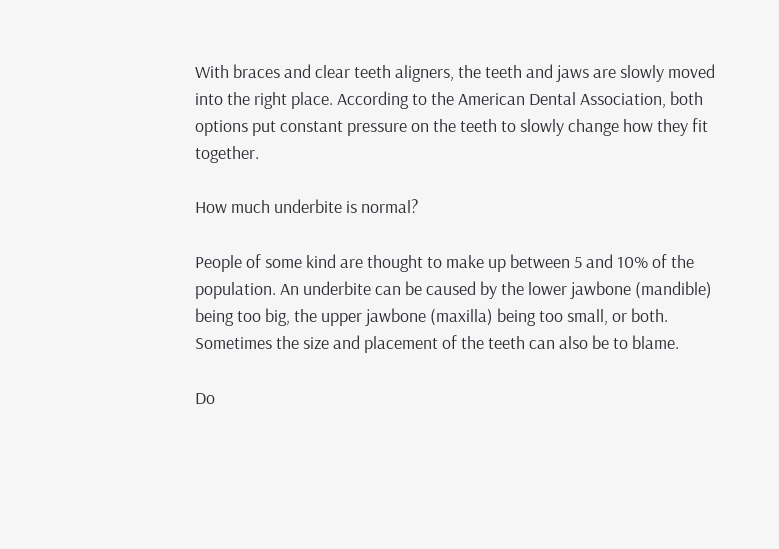With braces and clear teeth aligners, the teeth and jaws are slowly moved into the right place. According to the American Dental Association, both options put constant pressure on the teeth to slowly change how they fit together.

How much underbite is normal?

People of some kind are thought to make up between 5 and 10% of the population. An underbite can be caused by the lower jawbone (mandible) being too big, the upper jawbone (maxilla) being too small, or both. Sometimes the size and placement of the teeth can also be to blame.

Do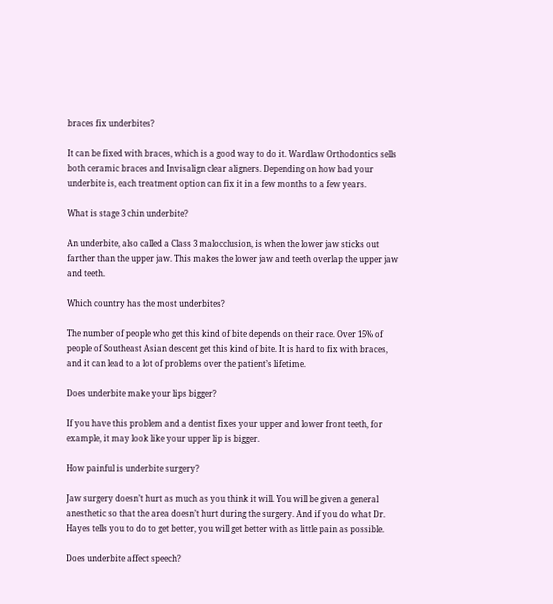braces fix underbites?

It can be fixed with braces, which is a good way to do it. Wardlaw Orthodontics sells both ceramic braces and Invisalign clear aligners. Depending on how bad your underbite is, each treatment option can fix it in a few months to a few years.

What is stage 3 chin underbite?

An underbite, also called a Class 3 malocclusion, is when the lower jaw sticks out farther than the upper jaw. This makes the lower jaw and teeth overlap the upper jaw and teeth.

Which country has the most underbites?

The number of people who get this kind of bite depends on their race. Over 15% of people of Southeast Asian descent get this kind of bite. It is hard to fix with braces, and it can lead to a lot of problems over the patient’s lifetime.

Does underbite make your lips bigger?

If you have this problem and a dentist fixes your upper and lower front teeth, for example, it may look like your upper lip is bigger.

How painful is underbite surgery?

Jaw surgery doesn’t hurt as much as you think it will. You will be given a general anesthetic so that the area doesn’t hurt during the surgery. And if you do what Dr. Hayes tells you to do to get better, you will get better with as little pain as possible.

Does underbite affect speech?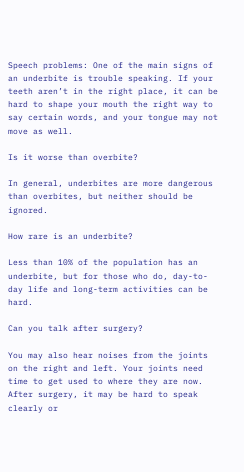Speech problems: One of the main signs of an underbite is trouble speaking. If your teeth aren’t in the right place, it can be hard to shape your mouth the right way to say certain words, and your tongue may not move as well.

Is it worse than overbite?

In general, underbites are more dangerous than overbites, but neither should be ignored.

How rare is an underbite?

Less than 10% of the population has an underbite, but for those who do, day-to-day life and long-term activities can be hard.

Can you talk after surgery?

You may also hear noises from the joints on the right and left. Your joints need time to get used to where they are now. After surgery, it may be hard to speak clearly or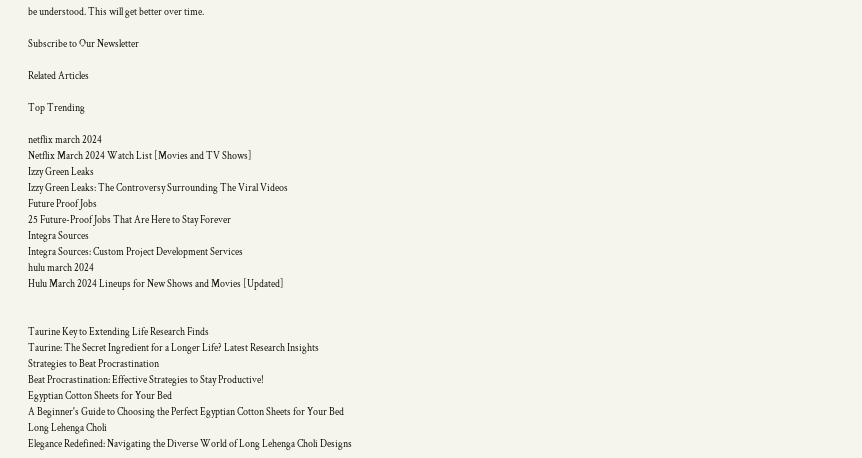be understood. This will get better over time.

Subscribe to Our Newsletter

Related Articles

Top Trending

netflix march 2024
Netflix March 2024 Watch List [Movies and TV Shows]
Izzy Green Leaks
Izzy Green Leaks: The Controversy Surrounding The Viral Videos
Future Proof Jobs
25 Future-Proof Jobs That Are Here to Stay Forever
Integra Sources
Integra Sources: Custom Project Development Services
hulu march 2024
Hulu March 2024 Lineups for New Shows and Movies [Updated]


Taurine Key to Extending Life Research Finds
Taurine: The Secret Ingredient for a Longer Life? Latest Research Insights
Strategies to Beat Procrastination
Beat Procrastination: Effective Strategies to Stay Productive!
Egyptian Cotton Sheets for Your Bed
A Beginner's Guide to Choosing the Perfect Egyptian Cotton Sheets for Your Bed
Long Lehenga Choli
Elegance Redefined: Navigating the Diverse World of Long Lehenga Choli Designs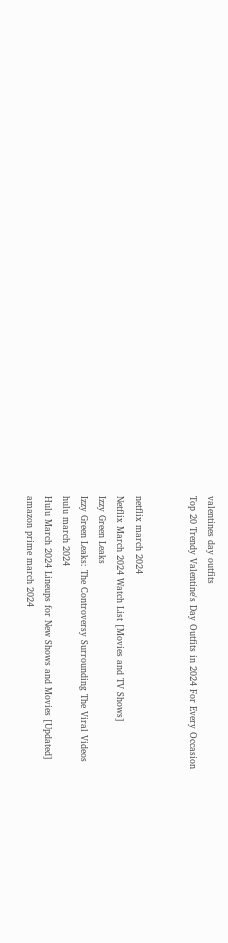valentines day outfits
Top 20 Trendy Valentine's Day Outfits in 2024 For Every Occasion


netflix march 2024
Netflix March 2024 Watch List [Movies and TV Shows]
Izzy Green Leaks
Izzy Green Leaks: The Controversy Surrounding The Viral Videos
hulu march 2024
Hulu March 2024 Lineups for New Shows and Movies [Updated]
amazon prime march 2024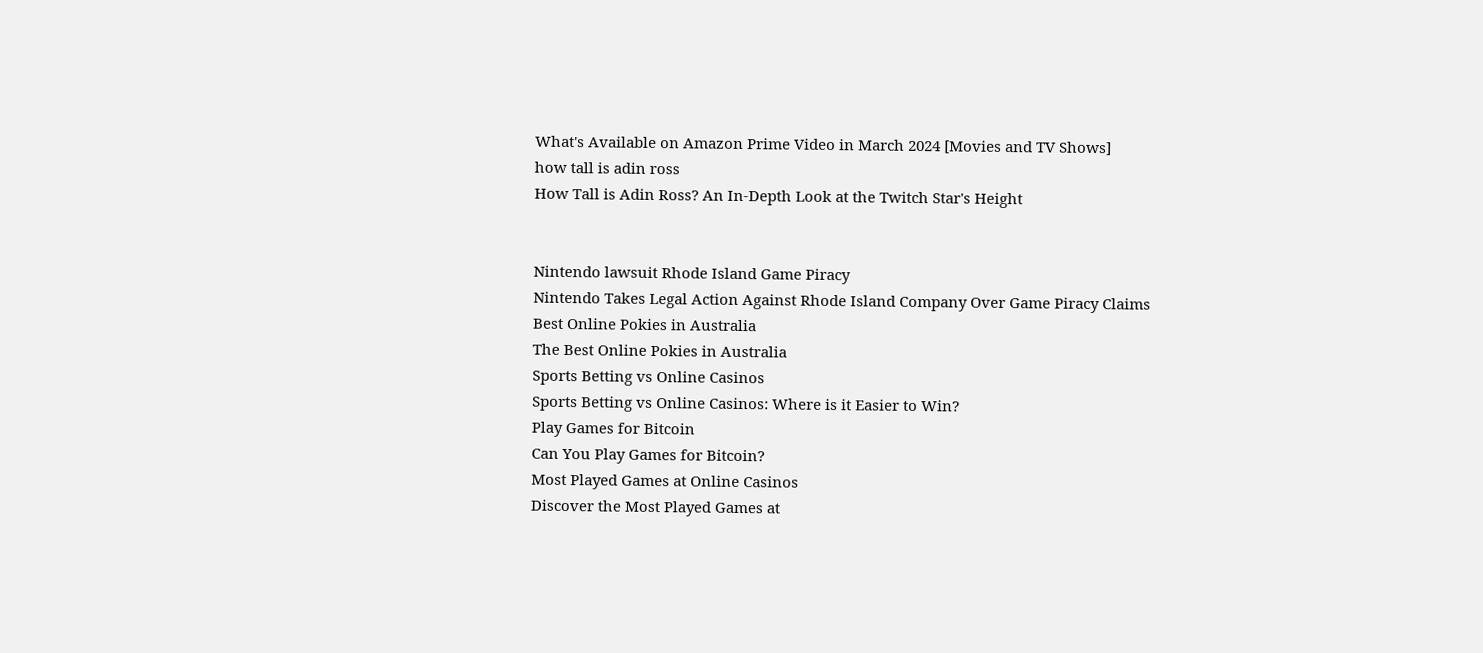What's Available on Amazon Prime Video in March 2024 [Movies and TV Shows]
how tall is adin ross
How Tall is Adin Ross? An In-Depth Look at the Twitch Star's Height


Nintendo lawsuit Rhode Island Game Piracy
Nintendo Takes Legal Action Against Rhode Island Company Over Game Piracy Claims
Best Online Pokies in Australia
The Best Online Pokies in Australia
Sports Betting vs Online Casinos
Sports Betting vs Online Casinos: Where is it Easier to Win?
Play Games for Bitcoin
Can You Play Games for Bitcoin?
Most Played Games at Online Casinos
Discover the Most Played Games at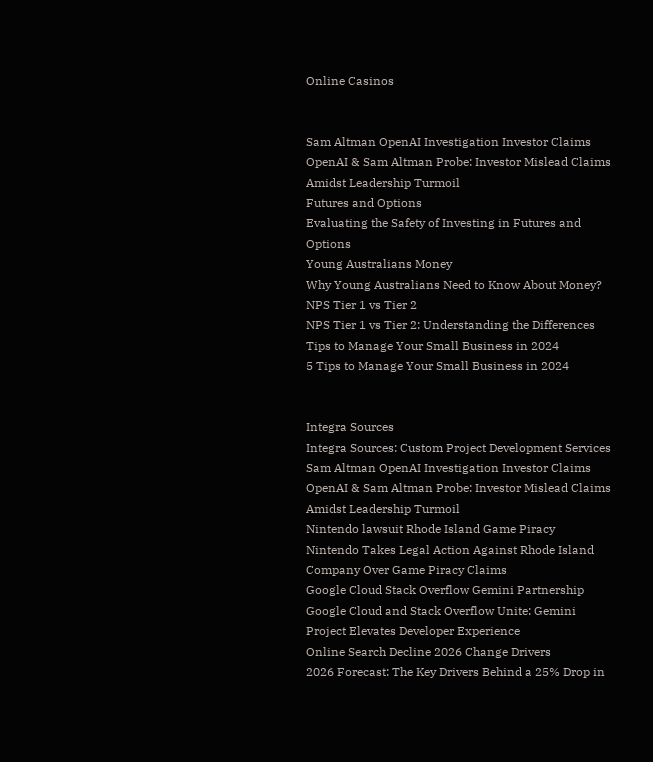Online Casinos


Sam Altman OpenAI Investigation Investor Claims
OpenAI & Sam Altman Probe: Investor Mislead Claims Amidst Leadership Turmoil
Futures and Options
Evaluating the Safety of Investing in Futures and Options
Young Australians Money
Why Young Australians Need to Know About Money?
NPS Tier 1 vs Tier 2
NPS Tier 1 vs Tier 2: Understanding the Differences
Tips to Manage Your Small Business in 2024
5 Tips to Manage Your Small Business in 2024


Integra Sources
Integra Sources: Custom Project Development Services
Sam Altman OpenAI Investigation Investor Claims
OpenAI & Sam Altman Probe: Investor Mislead Claims Amidst Leadership Turmoil
Nintendo lawsuit Rhode Island Game Piracy
Nintendo Takes Legal Action Against Rhode Island Company Over Game Piracy Claims
Google Cloud Stack Overflow Gemini Partnership
Google Cloud and Stack Overflow Unite: Gemini Project Elevates Developer Experience
Online Search Decline 2026 Change Drivers
2026 Forecast: The Key Drivers Behind a 25% Drop in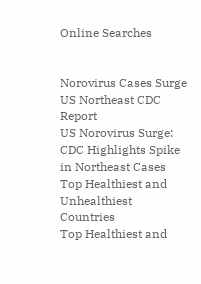Online Searches


Norovirus Cases Surge US Northeast CDC Report
US Norovirus Surge: CDC Highlights Spike in Northeast Cases
Top Healthiest and Unhealthiest Countries
Top Healthiest and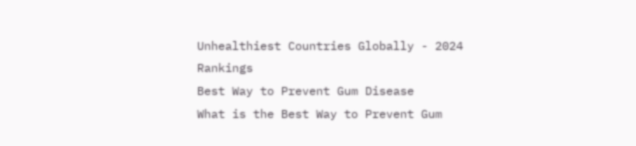Unhealthiest Countries Globally - 2024 Rankings
Best Way to Prevent Gum Disease
What is the Best Way to Prevent Gum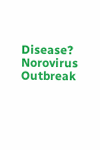Disease?
Norovirus Outbreak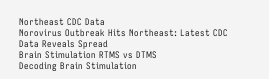Northeast CDC Data
Norovirus Outbreak Hits Northeast: Latest CDC Data Reveals Spread
Brain Stimulation RTMS vs DTMS
Decoding Brain Stimulation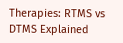Therapies: RTMS vs DTMS Explained